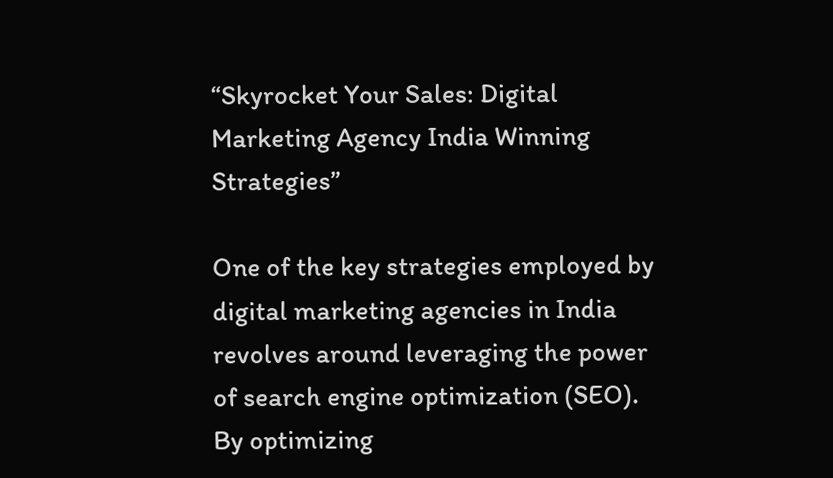“Skyrocket Your Sales: Digital Marketing Agency India Winning Strategies”

One of the key strategies employed by digital marketing agencies in India revolves around leveraging the power of search engine optimization (SEO). By optimizing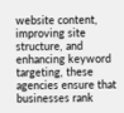website content, improving site structure, and enhancing keyword targeting, these agencies ensure that businesses rank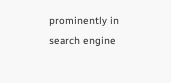prominently in search engine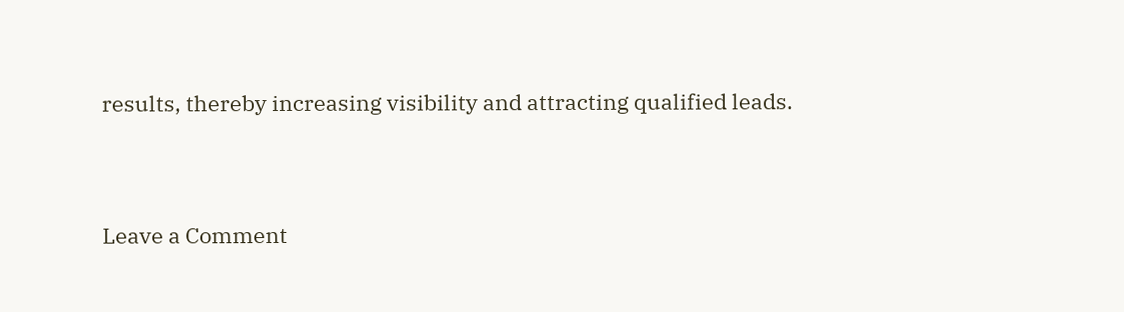results, thereby increasing visibility and attracting qualified leads.


Leave a Comment